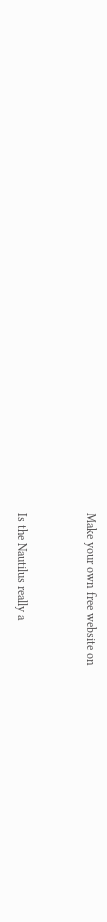Make your own free website on



Is the Nautilus really a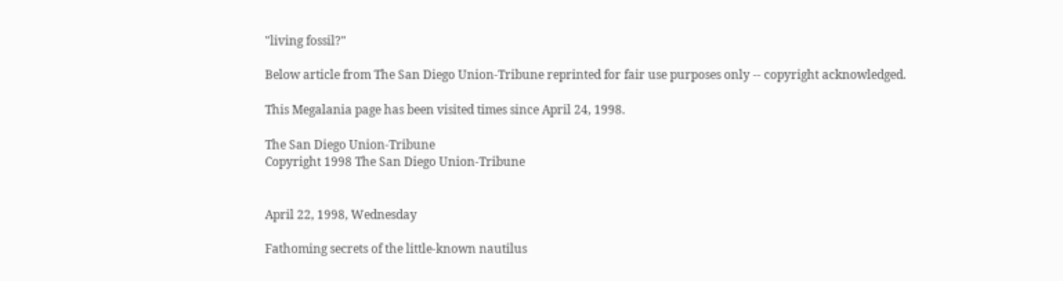"living fossil?"

Below article from The San Diego Union-Tribune reprinted for fair use purposes only -- copyright acknowledged.

This Megalania page has been visited times since April 24, 1998.

The San Diego Union-Tribune
Copyright 1998 The San Diego Union-Tribune


April 22, 1998, Wednesday

Fathoming secrets of the little-known nautilus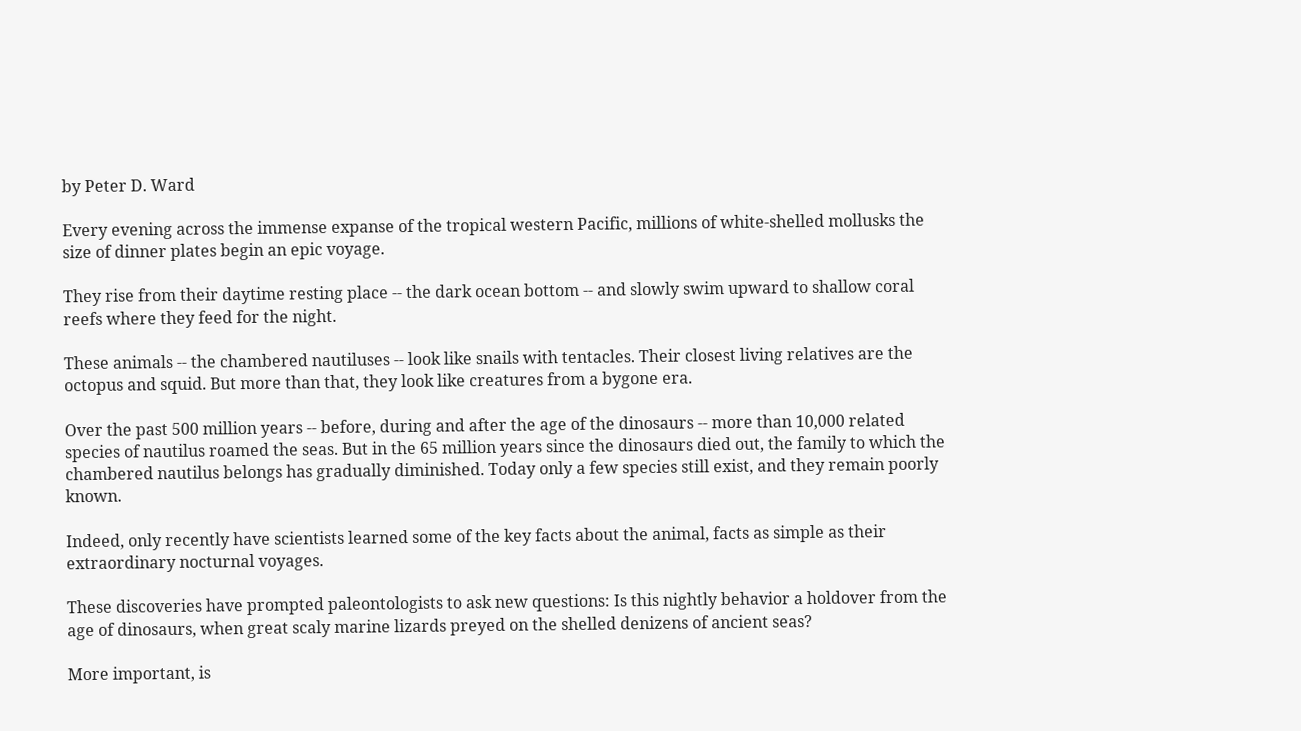by Peter D. Ward

Every evening across the immense expanse of the tropical western Pacific, millions of white-shelled mollusks the size of dinner plates begin an epic voyage.

They rise from their daytime resting place -- the dark ocean bottom -- and slowly swim upward to shallow coral reefs where they feed for the night.

These animals -- the chambered nautiluses -- look like snails with tentacles. Their closest living relatives are the octopus and squid. But more than that, they look like creatures from a bygone era.

Over the past 500 million years -- before, during and after the age of the dinosaurs -- more than 10,000 related species of nautilus roamed the seas. But in the 65 million years since the dinosaurs died out, the family to which the chambered nautilus belongs has gradually diminished. Today only a few species still exist, and they remain poorly known.

Indeed, only recently have scientists learned some of the key facts about the animal, facts as simple as their extraordinary nocturnal voyages.

These discoveries have prompted paleontologists to ask new questions: Is this nightly behavior a holdover from the age of dinosaurs, when great scaly marine lizards preyed on the shelled denizens of ancient seas?

More important, is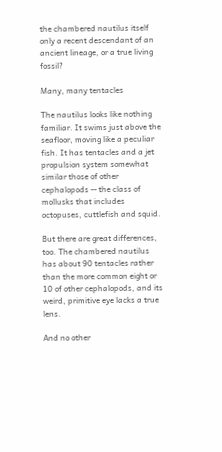the chambered nautilus itself only a recent descendant of an ancient lineage, or a true living fossil?

Many, many tentacles

The nautilus looks like nothing familiar. It swims just above the seafloor, moving like a peculiar fish. It has tentacles and a jet propulsion system somewhat similar those of other cephalopods -- the class of mollusks that includes octopuses, cuttlefish and squid.

But there are great differences, too. The chambered nautilus has about 90 tentacles rather than the more common eight or 10 of other cephalopods, and its weird, primitive eye lacks a true lens.

And no other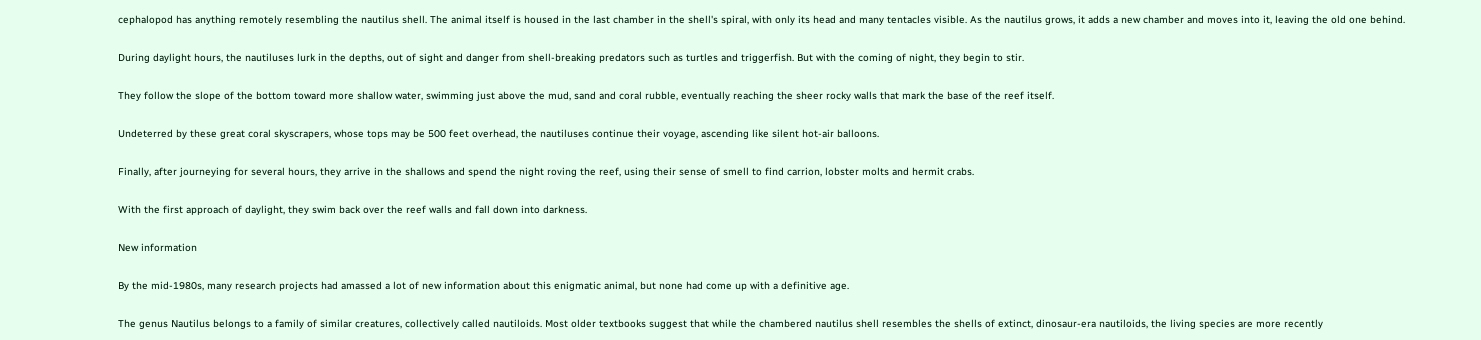cephalopod has anything remotely resembling the nautilus shell. The animal itself is housed in the last chamber in the shell's spiral, with only its head and many tentacles visible. As the nautilus grows, it adds a new chamber and moves into it, leaving the old one behind.

During daylight hours, the nautiluses lurk in the depths, out of sight and danger from shell-breaking predators such as turtles and triggerfish. But with the coming of night, they begin to stir.

They follow the slope of the bottom toward more shallow water, swimming just above the mud, sand and coral rubble, eventually reaching the sheer rocky walls that mark the base of the reef itself.

Undeterred by these great coral skyscrapers, whose tops may be 500 feet overhead, the nautiluses continue their voyage, ascending like silent hot-air balloons.

Finally, after journeying for several hours, they arrive in the shallows and spend the night roving the reef, using their sense of smell to find carrion, lobster molts and hermit crabs.

With the first approach of daylight, they swim back over the reef walls and fall down into darkness.

New information

By the mid-1980s, many research projects had amassed a lot of new information about this enigmatic animal, but none had come up with a definitive age.

The genus Nautilus belongs to a family of similar creatures, collectively called nautiloids. Most older textbooks suggest that while the chambered nautilus shell resembles the shells of extinct, dinosaur-era nautiloids, the living species are more recently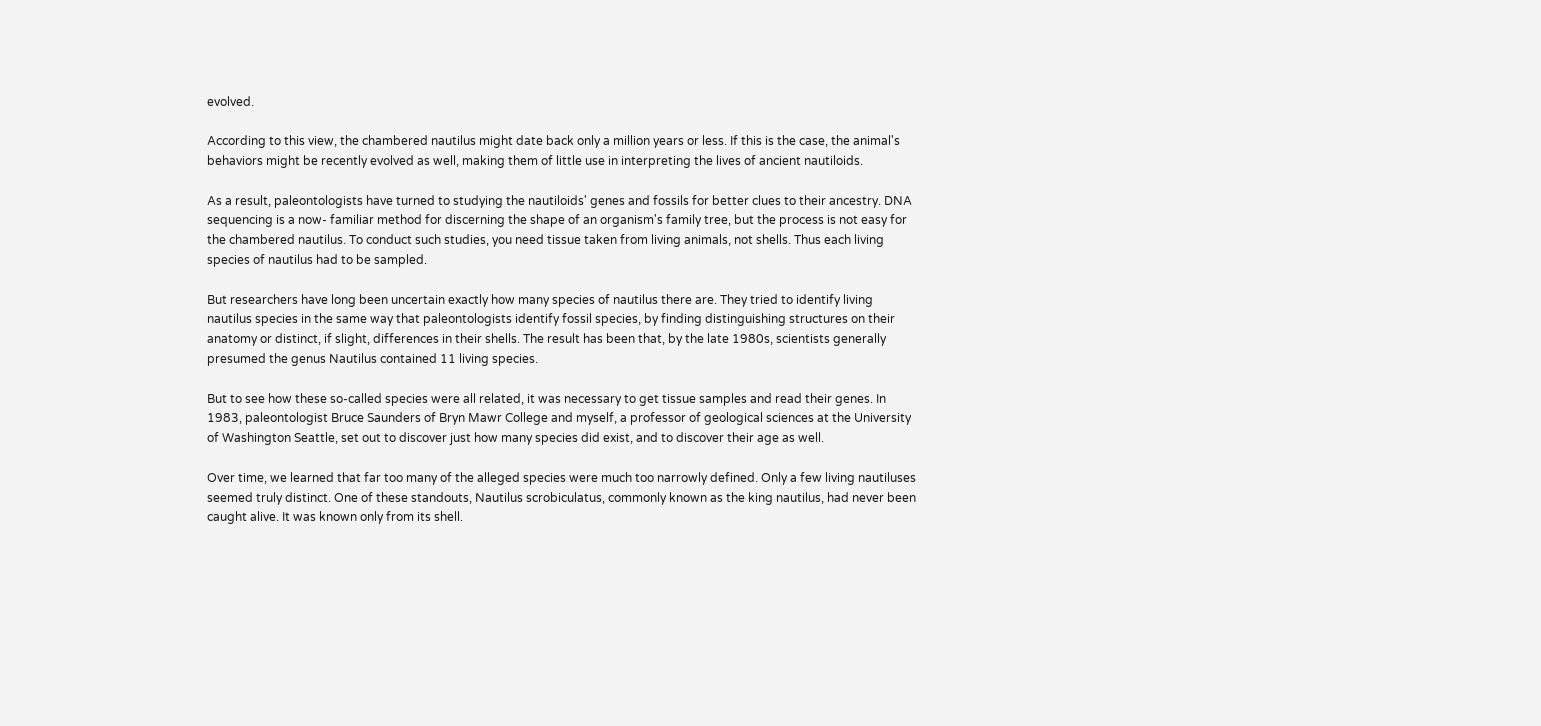evolved.

According to this view, the chambered nautilus might date back only a million years or less. If this is the case, the animal's behaviors might be recently evolved as well, making them of little use in interpreting the lives of ancient nautiloids.

As a result, paleontologists have turned to studying the nautiloids' genes and fossils for better clues to their ancestry. DNA sequencing is a now- familiar method for discerning the shape of an organism's family tree, but the process is not easy for the chambered nautilus. To conduct such studies, you need tissue taken from living animals, not shells. Thus each living species of nautilus had to be sampled.

But researchers have long been uncertain exactly how many species of nautilus there are. They tried to identify living nautilus species in the same way that paleontologists identify fossil species, by finding distinguishing structures on their anatomy or distinct, if slight, differences in their shells. The result has been that, by the late 1980s, scientists generally presumed the genus Nautilus contained 11 living species.

But to see how these so-called species were all related, it was necessary to get tissue samples and read their genes. In 1983, paleontologist Bruce Saunders of Bryn Mawr College and myself, a professor of geological sciences at the University of Washington Seattle, set out to discover just how many species did exist, and to discover their age as well.

Over time, we learned that far too many of the alleged species were much too narrowly defined. Only a few living nautiluses seemed truly distinct. One of these standouts, Nautilus scrobiculatus, commonly known as the king nautilus, had never been caught alive. It was known only from its shell.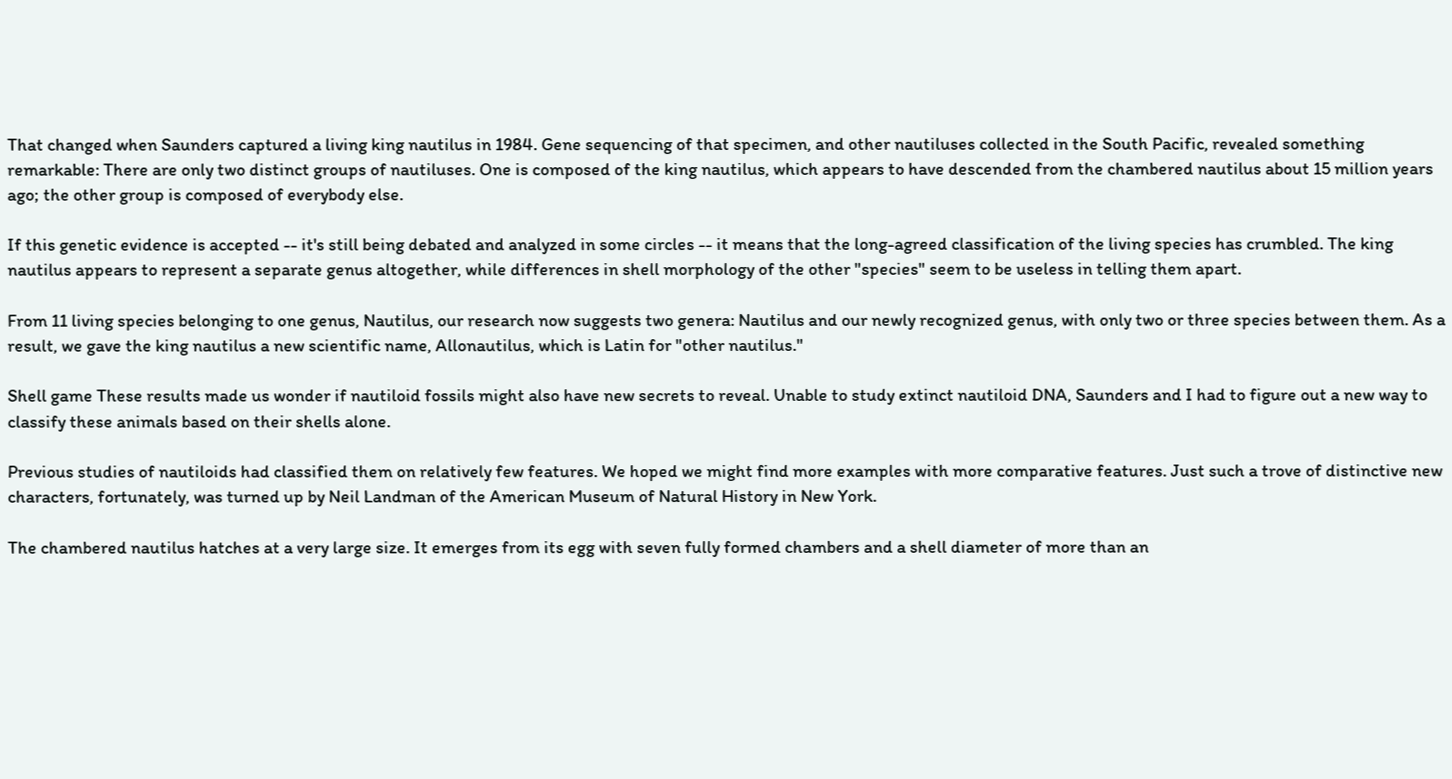That changed when Saunders captured a living king nautilus in 1984. Gene sequencing of that specimen, and other nautiluses collected in the South Pacific, revealed something remarkable: There are only two distinct groups of nautiluses. One is composed of the king nautilus, which appears to have descended from the chambered nautilus about 15 million years ago; the other group is composed of everybody else.

If this genetic evidence is accepted -- it's still being debated and analyzed in some circles -- it means that the long-agreed classification of the living species has crumbled. The king nautilus appears to represent a separate genus altogether, while differences in shell morphology of the other "species" seem to be useless in telling them apart.

From 11 living species belonging to one genus, Nautilus, our research now suggests two genera: Nautilus and our newly recognized genus, with only two or three species between them. As a result, we gave the king nautilus a new scientific name, Allonautilus, which is Latin for "other nautilus."

Shell game These results made us wonder if nautiloid fossils might also have new secrets to reveal. Unable to study extinct nautiloid DNA, Saunders and I had to figure out a new way to classify these animals based on their shells alone.

Previous studies of nautiloids had classified them on relatively few features. We hoped we might find more examples with more comparative features. Just such a trove of distinctive new characters, fortunately, was turned up by Neil Landman of the American Museum of Natural History in New York.

The chambered nautilus hatches at a very large size. It emerges from its egg with seven fully formed chambers and a shell diameter of more than an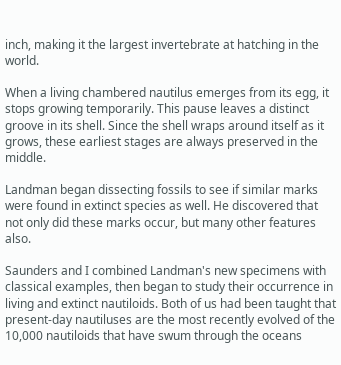inch, making it the largest invertebrate at hatching in the world.

When a living chambered nautilus emerges from its egg, it stops growing temporarily. This pause leaves a distinct groove in its shell. Since the shell wraps around itself as it grows, these earliest stages are always preserved in the middle.

Landman began dissecting fossils to see if similar marks were found in extinct species as well. He discovered that not only did these marks occur, but many other features also.

Saunders and I combined Landman's new specimens with classical examples, then began to study their occurrence in living and extinct nautiloids. Both of us had been taught that present-day nautiluses are the most recently evolved of the 10,000 nautiloids that have swum through the oceans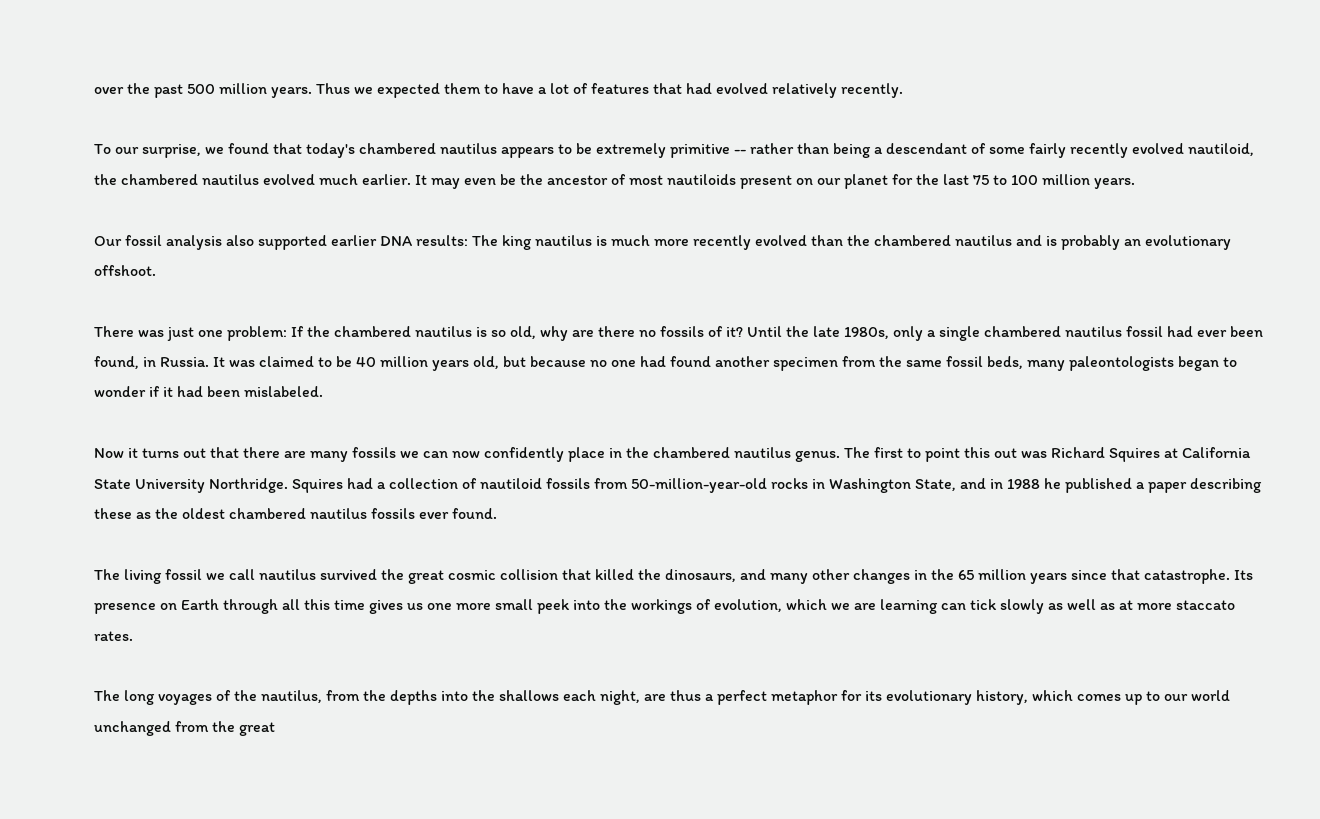over the past 500 million years. Thus we expected them to have a lot of features that had evolved relatively recently.

To our surprise, we found that today's chambered nautilus appears to be extremely primitive -- rather than being a descendant of some fairly recently evolved nautiloid, the chambered nautilus evolved much earlier. It may even be the ancestor of most nautiloids present on our planet for the last 75 to 100 million years.

Our fossil analysis also supported earlier DNA results: The king nautilus is much more recently evolved than the chambered nautilus and is probably an evolutionary offshoot.

There was just one problem: If the chambered nautilus is so old, why are there no fossils of it? Until the late 1980s, only a single chambered nautilus fossil had ever been found, in Russia. It was claimed to be 40 million years old, but because no one had found another specimen from the same fossil beds, many paleontologists began to wonder if it had been mislabeled.

Now it turns out that there are many fossils we can now confidently place in the chambered nautilus genus. The first to point this out was Richard Squires at California State University Northridge. Squires had a collection of nautiloid fossils from 50-million-year-old rocks in Washington State, and in 1988 he published a paper describing these as the oldest chambered nautilus fossils ever found.

The living fossil we call nautilus survived the great cosmic collision that killed the dinosaurs, and many other changes in the 65 million years since that catastrophe. Its presence on Earth through all this time gives us one more small peek into the workings of evolution, which we are learning can tick slowly as well as at more staccato rates.

The long voyages of the nautilus, from the depths into the shallows each night, are thus a perfect metaphor for its evolutionary history, which comes up to our world unchanged from the great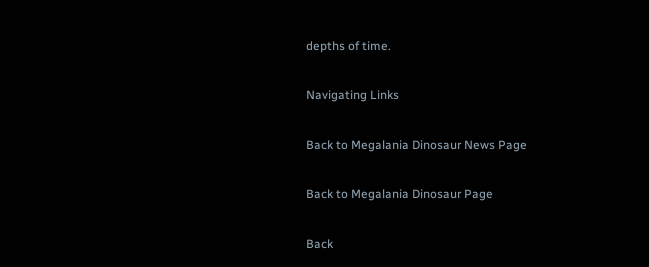depths of time.

Navigating Links

Back to Megalania Dinosaur News Page

Back to Megalania Dinosaur Page

Back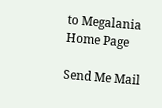to Megalania Home Page

Send Me Mail